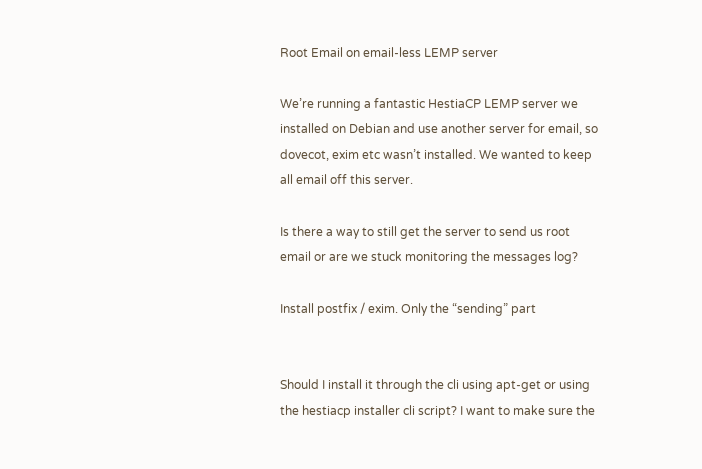Root Email on email-less LEMP server

We’re running a fantastic HestiaCP LEMP server we installed on Debian and use another server for email, so dovecot, exim etc wasn’t installed. We wanted to keep all email off this server.

Is there a way to still get the server to send us root email or are we stuck monitoring the messages log?

Install postfix / exim. Only the “sending” part


Should I install it through the cli using apt-get or using the hestiacp installer cli script? I want to make sure the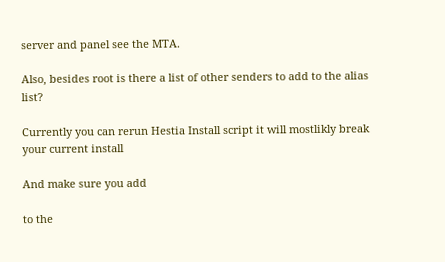server and panel see the MTA.

Also, besides root is there a list of other senders to add to the alias list?

Currently you can rerun Hestia Install script it will mostlikly break your current install

And make sure you add

to the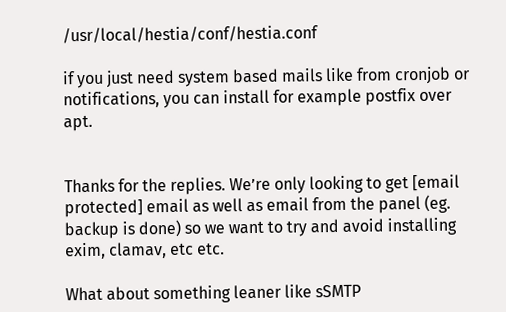/usr/local/hestia/conf/hestia.conf

if you just need system based mails like from cronjob or notifications, you can install for example postfix over apt.


Thanks for the replies. We’re only looking to get [email protected] email as well as email from the panel (eg. backup is done) so we want to try and avoid installing exim, clamav, etc etc.

What about something leaner like sSMTP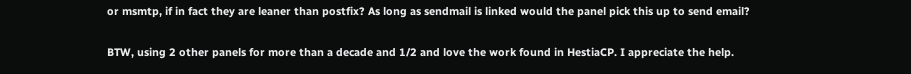or msmtp, if in fact they are leaner than postfix? As long as sendmail is linked would the panel pick this up to send email?

BTW, using 2 other panels for more than a decade and 1/2 and love the work found in HestiaCP. I appreciate the help.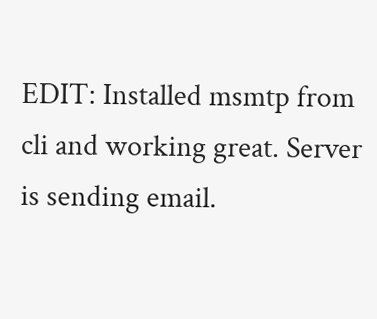EDIT: Installed msmtp from cli and working great. Server is sending email.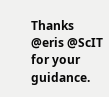Thanks @eris @ScIT for your guidance.